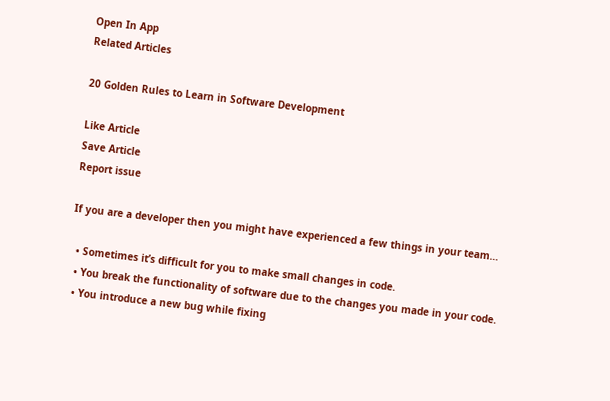Open In App
Related Articles

20 Golden Rules to Learn in Software Development

Like Article
Save Article
Report issue

If you are a developer then you might have experienced a few things in your team…

  • Sometimes it’s difficult for you to make small changes in code.
  • You break the functionality of software due to the changes you made in your code.
  • You introduce a new bug while fixing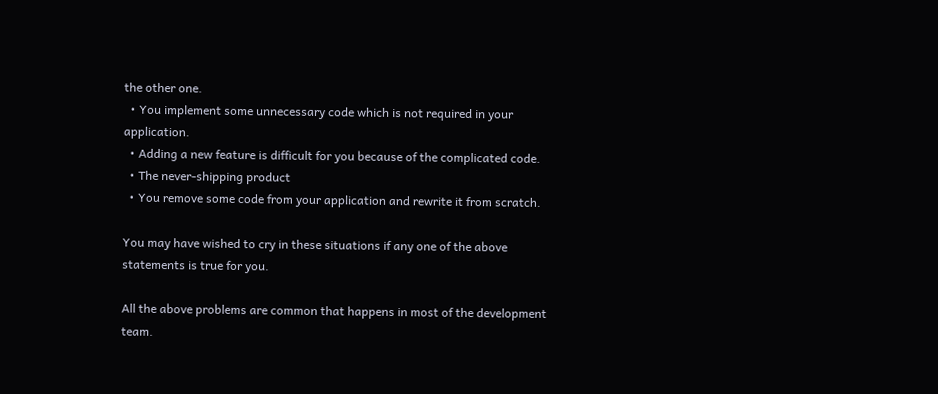the other one.
  • You implement some unnecessary code which is not required in your application.
  • Adding a new feature is difficult for you because of the complicated code.
  • The never-shipping product
  • You remove some code from your application and rewrite it from scratch.

You may have wished to cry in these situations if any one of the above statements is true for you.

All the above problems are common that happens in most of the development team.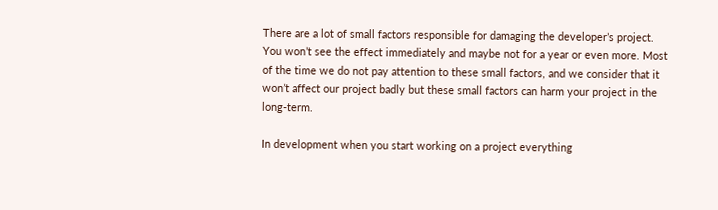There are a lot of small factors responsible for damaging the developer’s project. You won’t see the effect immediately and maybe not for a year or even more. Most of the time we do not pay attention to these small factors, and we consider that it won’t affect our project badly but these small factors can harm your project in the long-term.

In development when you start working on a project everything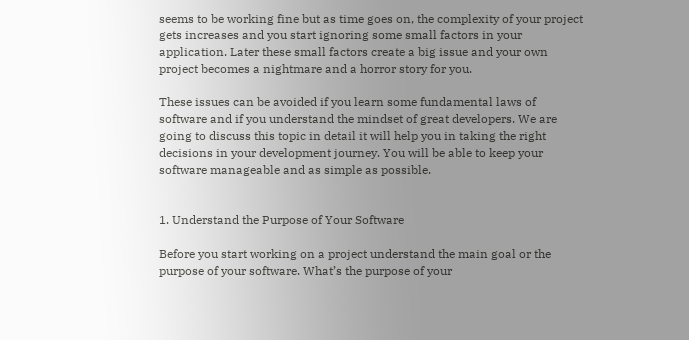seems to be working fine but as time goes on, the complexity of your project gets increases and you start ignoring some small factors in your application. Later these small factors create a big issue and your own project becomes a nightmare and a horror story for you.

These issues can be avoided if you learn some fundamental laws of software and if you understand the mindset of great developers. We are going to discuss this topic in detail it will help you in taking the right decisions in your development journey. You will be able to keep your software manageable and as simple as possible.


1. Understand the Purpose of Your Software

Before you start working on a project understand the main goal or the purpose of your software. What’s the purpose of your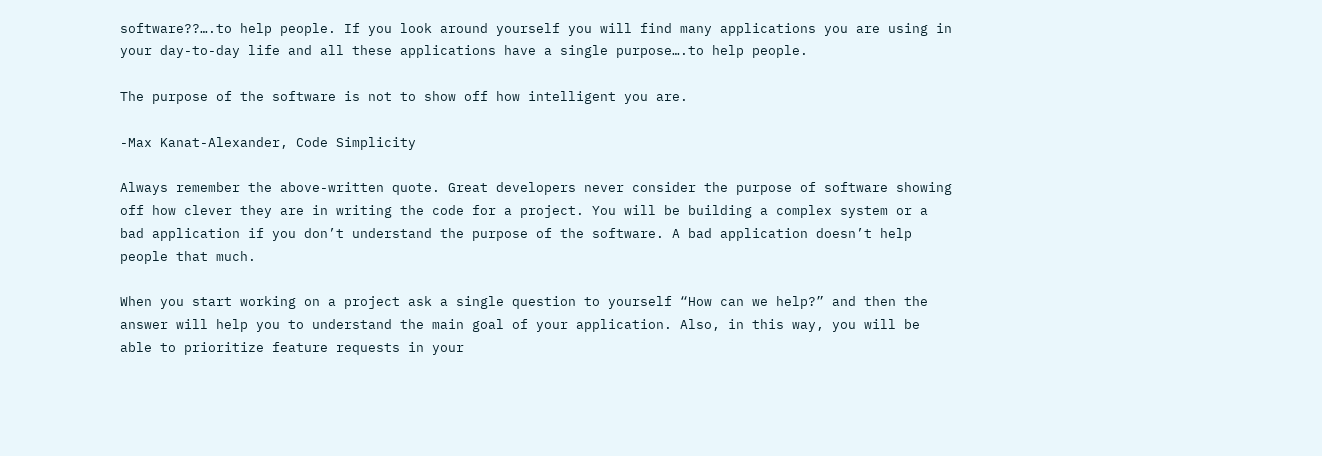software??….to help people. If you look around yourself you will find many applications you are using in your day-to-day life and all these applications have a single purpose….to help people.

The purpose of the software is not to show off how intelligent you are.

-Max Kanat-Alexander, Code Simplicity

Always remember the above-written quote. Great developers never consider the purpose of software showing off how clever they are in writing the code for a project. You will be building a complex system or a bad application if you don’t understand the purpose of the software. A bad application doesn’t help people that much.

When you start working on a project ask a single question to yourself “How can we help?” and then the answer will help you to understand the main goal of your application. Also, in this way, you will be able to prioritize feature requests in your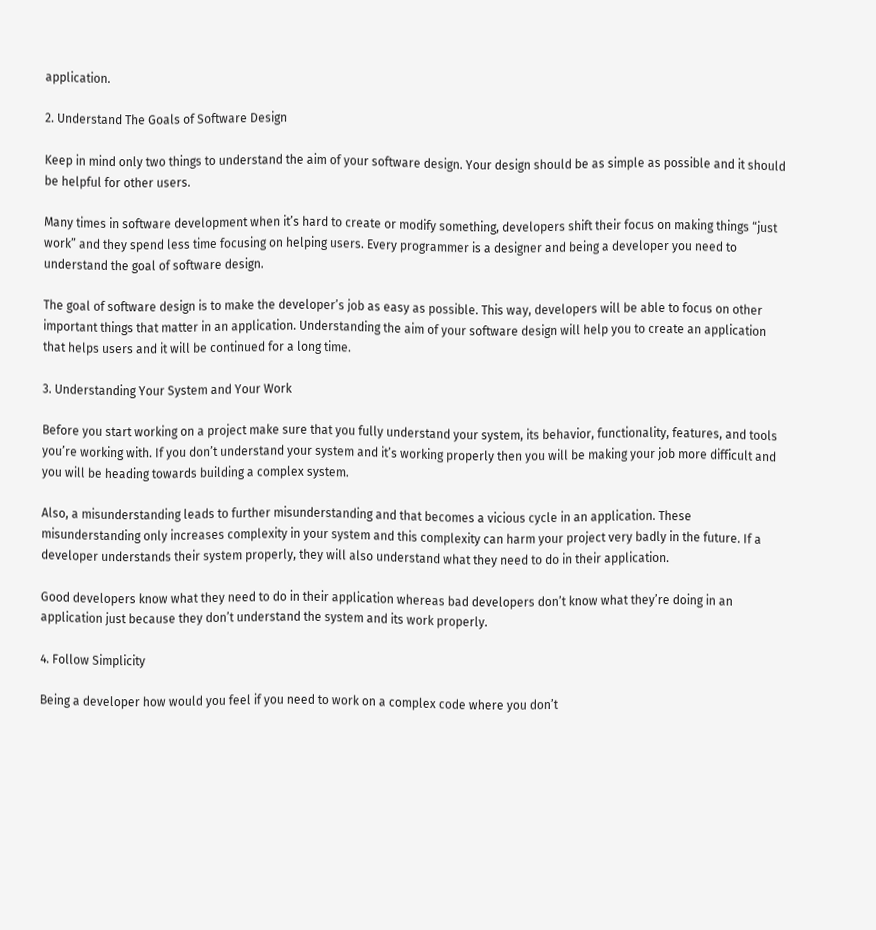application.

2. Understand The Goals of Software Design

Keep in mind only two things to understand the aim of your software design. Your design should be as simple as possible and it should be helpful for other users.

Many times in software development when it’s hard to create or modify something, developers shift their focus on making things “just work” and they spend less time focusing on helping users. Every programmer is a designer and being a developer you need to understand the goal of software design.

The goal of software design is to make the developer’s job as easy as possible. This way, developers will be able to focus on other important things that matter in an application. Understanding the aim of your software design will help you to create an application that helps users and it will be continued for a long time.

3. Understanding Your System and Your Work

Before you start working on a project make sure that you fully understand your system, its behavior, functionality, features, and tools you’re working with. If you don’t understand your system and it’s working properly then you will be making your job more difficult and you will be heading towards building a complex system.

Also, a misunderstanding leads to further misunderstanding and that becomes a vicious cycle in an application. These misunderstanding only increases complexity in your system and this complexity can harm your project very badly in the future. If a developer understands their system properly, they will also understand what they need to do in their application.

Good developers know what they need to do in their application whereas bad developers don’t know what they’re doing in an application just because they don’t understand the system and its work properly.

4. Follow Simplicity

Being a developer how would you feel if you need to work on a complex code where you don’t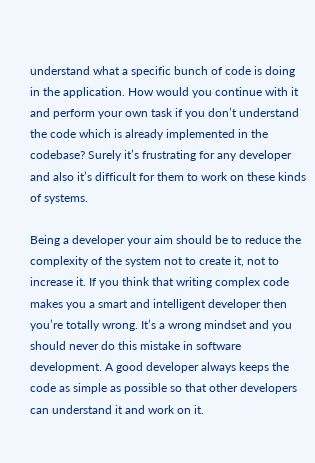understand what a specific bunch of code is doing in the application. How would you continue with it and perform your own task if you don’t understand the code which is already implemented in the codebase? Surely it’s frustrating for any developer and also it’s difficult for them to work on these kinds of systems.

Being a developer your aim should be to reduce the complexity of the system not to create it, not to increase it. If you think that writing complex code makes you a smart and intelligent developer then you’re totally wrong. It’s a wrong mindset and you should never do this mistake in software development. A good developer always keeps the code as simple as possible so that other developers can understand it and work on it.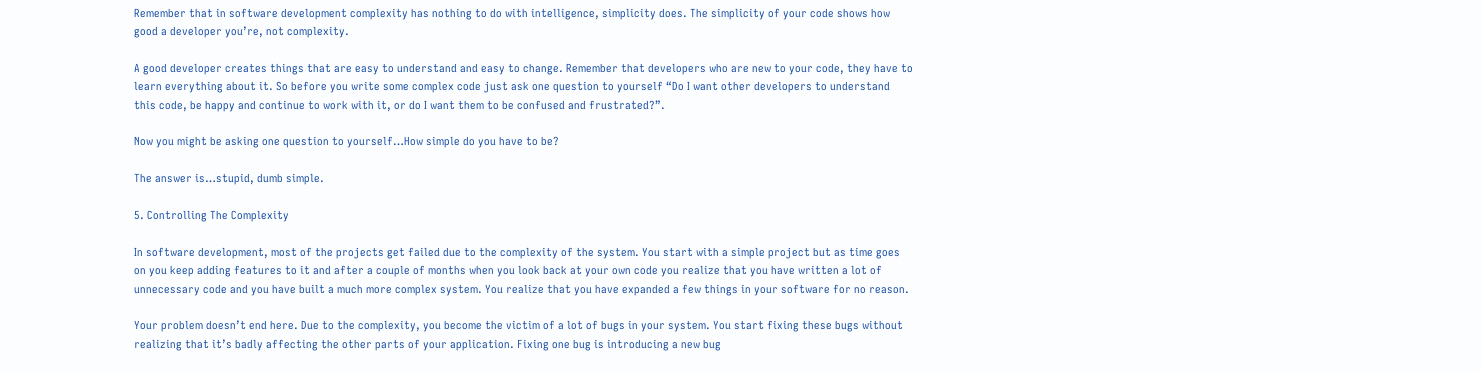Remember that in software development complexity has nothing to do with intelligence, simplicity does. The simplicity of your code shows how good a developer you’re, not complexity.

A good developer creates things that are easy to understand and easy to change. Remember that developers who are new to your code, they have to learn everything about it. So before you write some complex code just ask one question to yourself “Do I want other developers to understand this code, be happy and continue to work with it, or do I want them to be confused and frustrated?”.

Now you might be asking one question to yourself…How simple do you have to be?

The answer is…stupid, dumb simple.

5. Controlling The Complexity

In software development, most of the projects get failed due to the complexity of the system. You start with a simple project but as time goes on you keep adding features to it and after a couple of months when you look back at your own code you realize that you have written a lot of unnecessary code and you have built a much more complex system. You realize that you have expanded a few things in your software for no reason.

Your problem doesn’t end here. Due to the complexity, you become the victim of a lot of bugs in your system. You start fixing these bugs without realizing that it’s badly affecting the other parts of your application. Fixing one bug is introducing a new bug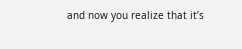and now you realize that it’s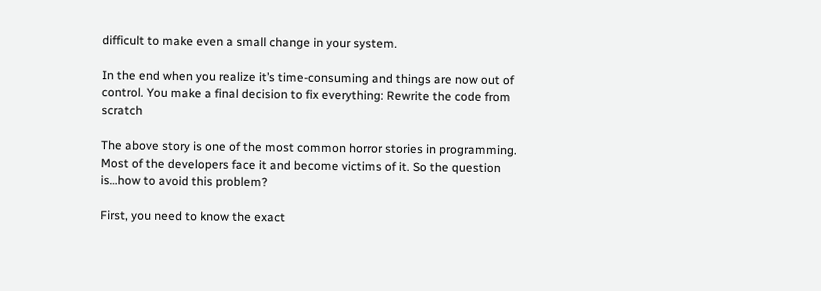difficult to make even a small change in your system.

In the end when you realize it’s time-consuming and things are now out of control. You make a final decision to fix everything: Rewrite the code from scratch

The above story is one of the most common horror stories in programming. Most of the developers face it and become victims of it. So the question is…how to avoid this problem?

First, you need to know the exact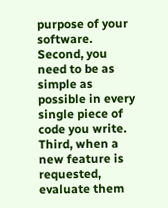purpose of your software. Second, you need to be as simple as possible in every single piece of code you write. Third, when a new feature is requested, evaluate them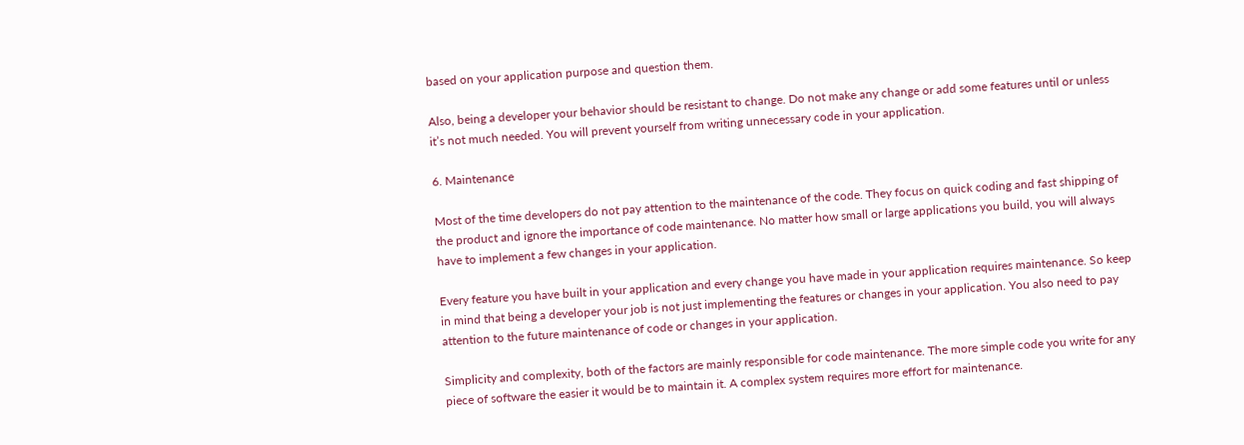based on your application purpose and question them.

Also, being a developer your behavior should be resistant to change. Do not make any change or add some features until or unless it’s not much needed. You will prevent yourself from writing unnecessary code in your application.

6. Maintenance

Most of the time developers do not pay attention to the maintenance of the code. They focus on quick coding and fast shipping of the product and ignore the importance of code maintenance. No matter how small or large applications you build, you will always have to implement a few changes in your application.

Every feature you have built in your application and every change you have made in your application requires maintenance. So keep in mind that being a developer your job is not just implementing the features or changes in your application. You also need to pay attention to the future maintenance of code or changes in your application.

Simplicity and complexity, both of the factors are mainly responsible for code maintenance. The more simple code you write for any piece of software the easier it would be to maintain it. A complex system requires more effort for maintenance.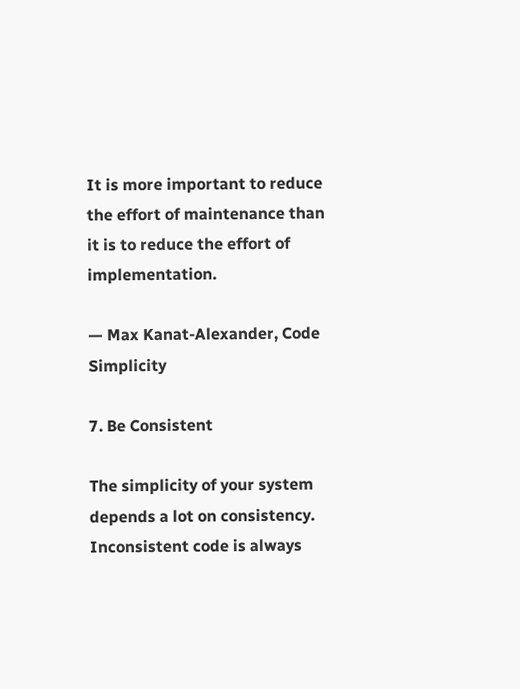It is more important to reduce the effort of maintenance than it is to reduce the effort of implementation.

— Max Kanat-Alexander, Code Simplicity

7. Be Consistent

The simplicity of your system depends a lot on consistency. Inconsistent code is always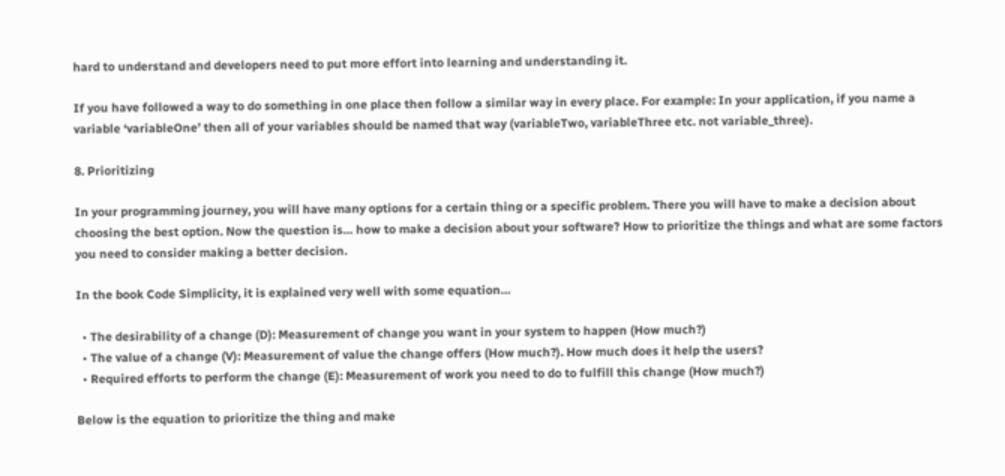hard to understand and developers need to put more effort into learning and understanding it.

If you have followed a way to do something in one place then follow a similar way in every place. For example: In your application, if you name a variable ‘variableOne’ then all of your variables should be named that way (variableTwo, variableThree etc. not variable_three).

8. Prioritizing

In your programming journey, you will have many options for a certain thing or a specific problem. There you will have to make a decision about choosing the best option. Now the question is… how to make a decision about your software? How to prioritize the things and what are some factors you need to consider making a better decision.

In the book Code Simplicity, it is explained very well with some equation…

  • The desirability of a change (D): Measurement of change you want in your system to happen (How much?)
  • The value of a change (V): Measurement of value the change offers (How much?). How much does it help the users?
  • Required efforts to perform the change (E): Measurement of work you need to do to fulfill this change (How much?)

Below is the equation to prioritize the thing and make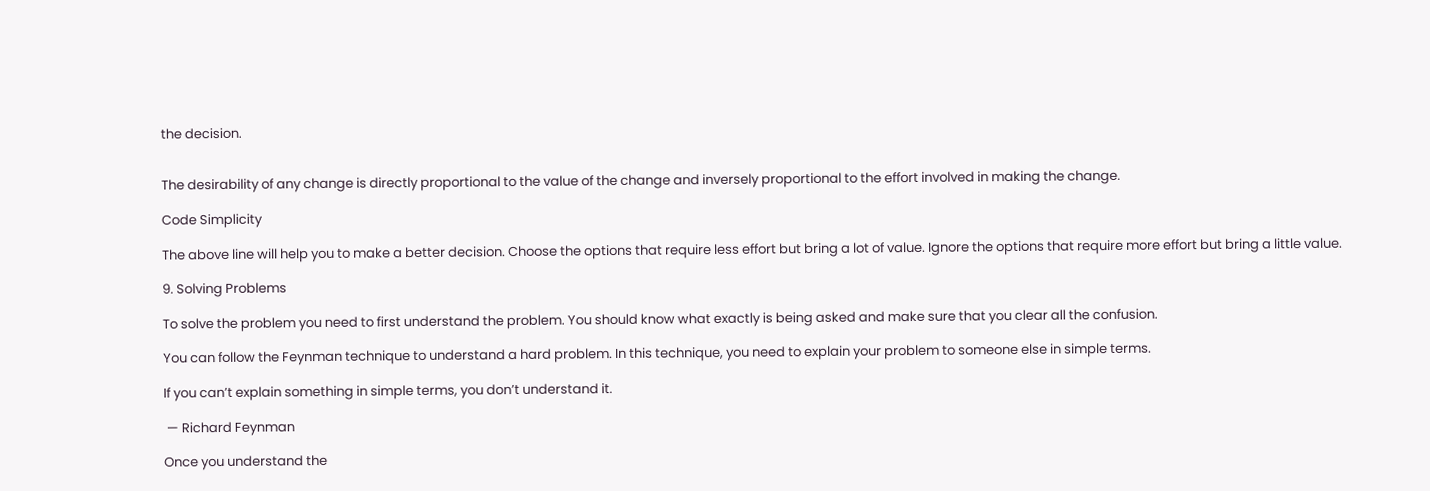the decision.


The desirability of any change is directly proportional to the value of the change and inversely proportional to the effort involved in making the change.

Code Simplicity

The above line will help you to make a better decision. Choose the options that require less effort but bring a lot of value. Ignore the options that require more effort but bring a little value.

9. Solving Problems

To solve the problem you need to first understand the problem. You should know what exactly is being asked and make sure that you clear all the confusion.

You can follow the Feynman technique to understand a hard problem. In this technique, you need to explain your problem to someone else in simple terms.

If you can’t explain something in simple terms, you don’t understand it.

 — Richard Feynman

Once you understand the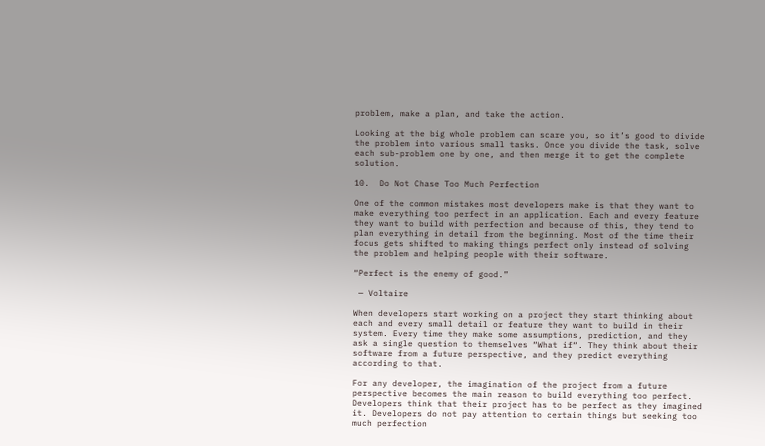problem, make a plan, and take the action.

Looking at the big whole problem can scare you, so it’s good to divide the problem into various small tasks. Once you divide the task, solve each sub-problem one by one, and then merge it to get the complete solution.

10.  Do Not Chase Too Much Perfection

One of the common mistakes most developers make is that they want to make everything too perfect in an application. Each and every feature they want to build with perfection and because of this, they tend to plan everything in detail from the beginning. Most of the time their focus gets shifted to making things perfect only instead of solving the problem and helping people with their software.

“Perfect is the enemy of good.”

 — Voltaire

When developers start working on a project they start thinking about each and every small detail or feature they want to build in their system. Every time they make some assumptions, prediction, and they ask a single question to themselves “What if“. They think about their software from a future perspective, and they predict everything according to that.

For any developer, the imagination of the project from a future perspective becomes the main reason to build everything too perfect. Developers think that their project has to be perfect as they imagined it. Developers do not pay attention to certain things but seeking too much perfection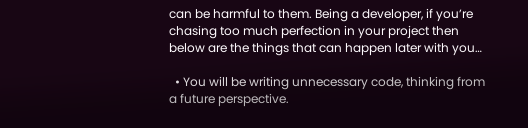can be harmful to them. Being a developer, if you’re chasing too much perfection in your project then below are the things that can happen later with you…

  • You will be writing unnecessary code, thinking from a future perspective.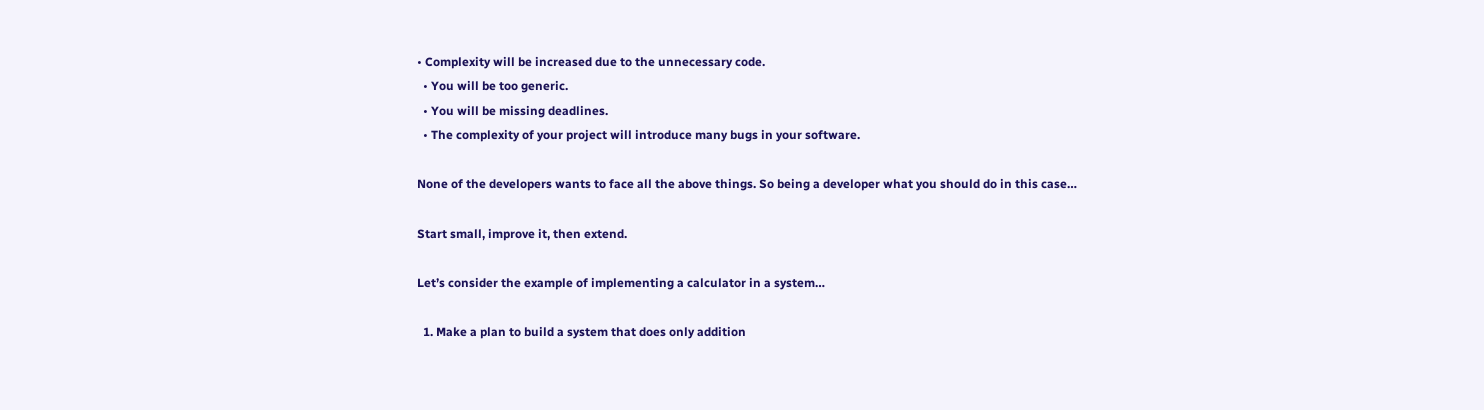• Complexity will be increased due to the unnecessary code.
  • You will be too generic.
  • You will be missing deadlines.
  • The complexity of your project will introduce many bugs in your software.

None of the developers wants to face all the above things. So being a developer what you should do in this case…

Start small, improve it, then extend.

Let’s consider the example of implementing a calculator in a system…

  1. Make a plan to build a system that does only addition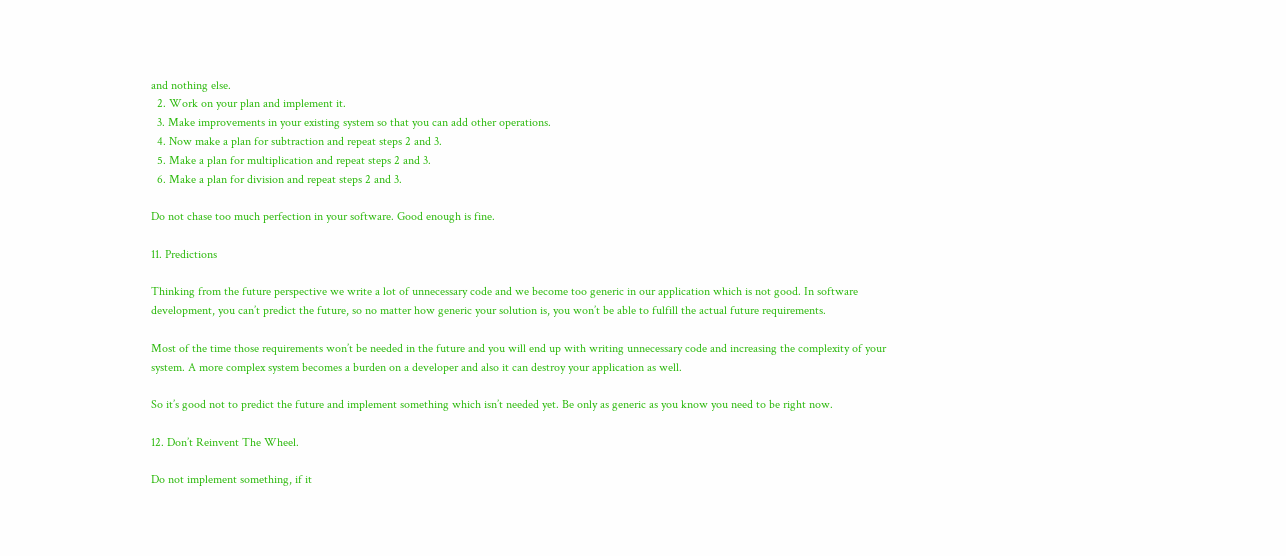and nothing else.
  2. Work on your plan and implement it.
  3. Make improvements in your existing system so that you can add other operations.
  4. Now make a plan for subtraction and repeat steps 2 and 3.
  5. Make a plan for multiplication and repeat steps 2 and 3.
  6. Make a plan for division and repeat steps 2 and 3.

Do not chase too much perfection in your software. Good enough is fine.

11. Predictions

Thinking from the future perspective we write a lot of unnecessary code and we become too generic in our application which is not good. In software development, you can’t predict the future, so no matter how generic your solution is, you won’t be able to fulfill the actual future requirements.

Most of the time those requirements won’t be needed in the future and you will end up with writing unnecessary code and increasing the complexity of your system. A more complex system becomes a burden on a developer and also it can destroy your application as well.

So it’s good not to predict the future and implement something which isn’t needed yet. Be only as generic as you know you need to be right now.

12. Don’t Reinvent The Wheel.

Do not implement something, if it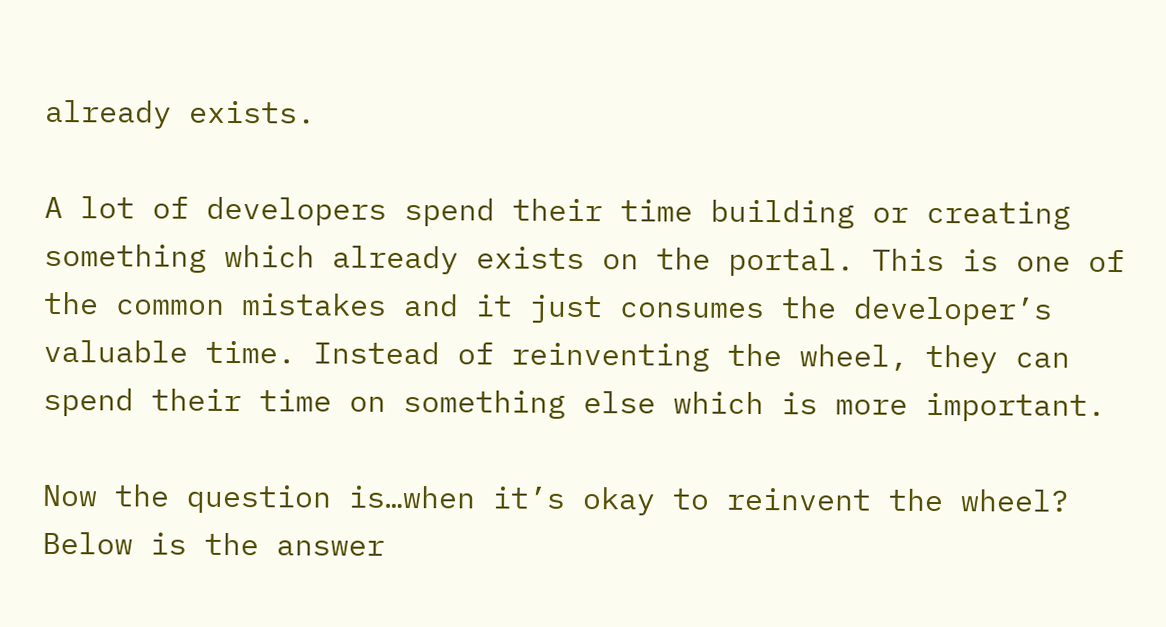already exists.

A lot of developers spend their time building or creating something which already exists on the portal. This is one of the common mistakes and it just consumes the developer’s valuable time. Instead of reinventing the wheel, they can spend their time on something else which is more important.

Now the question is…when it’s okay to reinvent the wheel? Below is the answer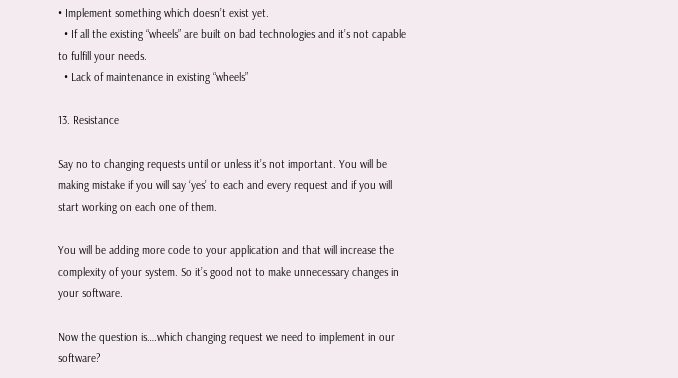• Implement something which doesn’t exist yet.
  • If all the existing “wheels” are built on bad technologies and it’s not capable to fulfill your needs.
  • Lack of maintenance in existing “wheels”

13. Resistance

Say no to changing requests until or unless it’s not important. You will be making mistake if you will say ‘yes’ to each and every request and if you will start working on each one of them.

You will be adding more code to your application and that will increase the complexity of your system. So it’s good not to make unnecessary changes in your software.

Now the question is….which changing request we need to implement in our software?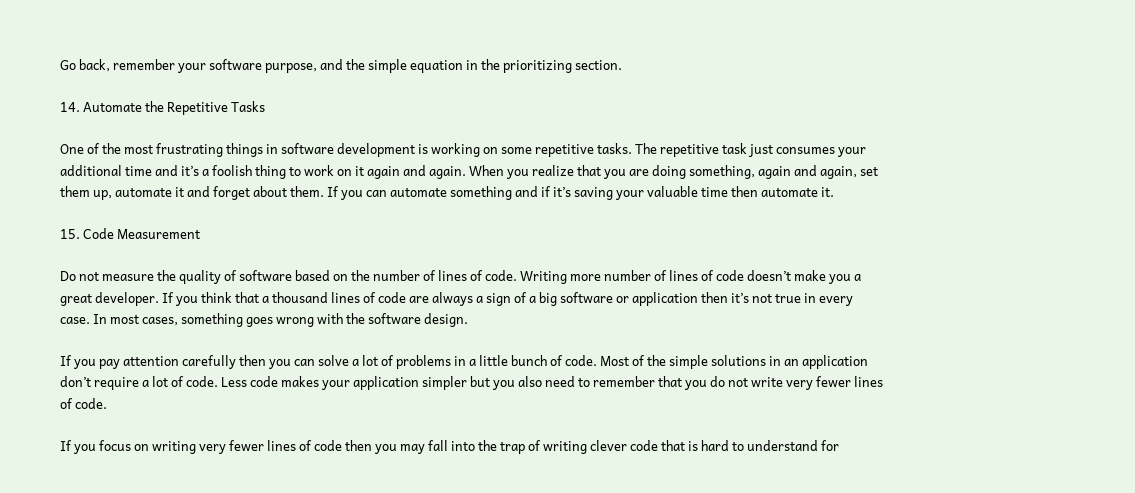Go back, remember your software purpose, and the simple equation in the prioritizing section.

14. Automate the Repetitive Tasks

One of the most frustrating things in software development is working on some repetitive tasks. The repetitive task just consumes your additional time and it’s a foolish thing to work on it again and again. When you realize that you are doing something, again and again, set them up, automate it and forget about them. If you can automate something and if it’s saving your valuable time then automate it.

15. Code Measurement

Do not measure the quality of software based on the number of lines of code. Writing more number of lines of code doesn’t make you a great developer. If you think that a thousand lines of code are always a sign of a big software or application then it’s not true in every case. In most cases, something goes wrong with the software design.

If you pay attention carefully then you can solve a lot of problems in a little bunch of code. Most of the simple solutions in an application don’t require a lot of code. Less code makes your application simpler but you also need to remember that you do not write very fewer lines of code.

If you focus on writing very fewer lines of code then you may fall into the trap of writing clever code that is hard to understand for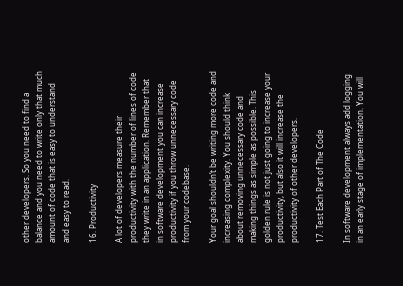other developers. So you need to find a balance and you need to write only that much amount of code that is easy to understand and easy to read.

16. Productivity

A lot of developers measure their productivity with the number of lines of code they write in an application. Remember that in software development you can increase productivity if you throw unnecessary code from your codebase.

Your goal shouldn’t be writing more code and increasing complexity. You should think about removing unnecessary code and making things as simple as possible. This golden rule is not just going to increase your productivity, but also it will increase the productivity of other developers.

17. Test Each Part of The Code

In software development always add logging in an early stage of implementation. You will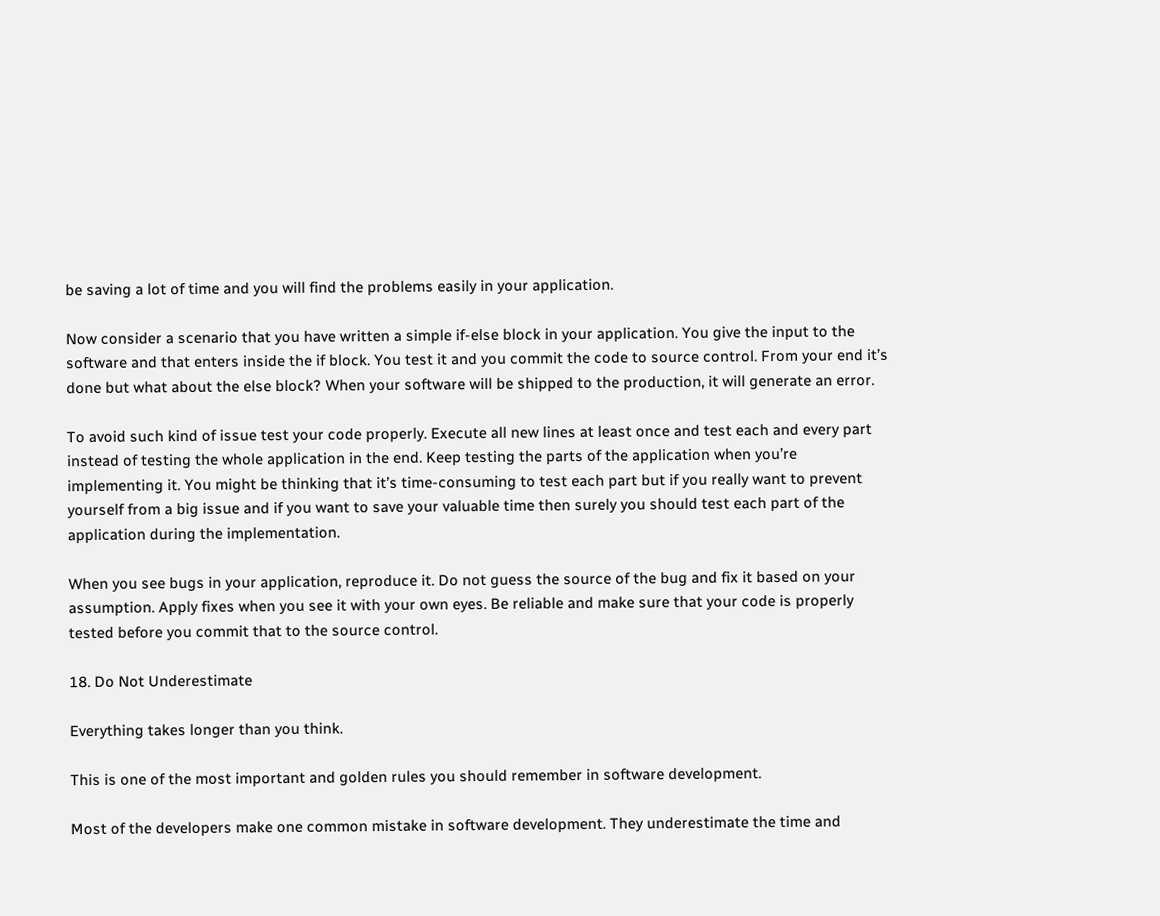be saving a lot of time and you will find the problems easily in your application.

Now consider a scenario that you have written a simple if-else block in your application. You give the input to the software and that enters inside the if block. You test it and you commit the code to source control. From your end it’s done but what about the else block? When your software will be shipped to the production, it will generate an error.

To avoid such kind of issue test your code properly. Execute all new lines at least once and test each and every part instead of testing the whole application in the end. Keep testing the parts of the application when you’re implementing it. You might be thinking that it’s time-consuming to test each part but if you really want to prevent yourself from a big issue and if you want to save your valuable time then surely you should test each part of the application during the implementation.

When you see bugs in your application, reproduce it. Do not guess the source of the bug and fix it based on your assumption. Apply fixes when you see it with your own eyes. Be reliable and make sure that your code is properly tested before you commit that to the source control.

18. Do Not Underestimate

Everything takes longer than you think.

This is one of the most important and golden rules you should remember in software development.

Most of the developers make one common mistake in software development. They underestimate the time and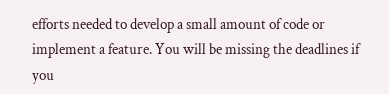efforts needed to develop a small amount of code or implement a feature. You will be missing the deadlines if you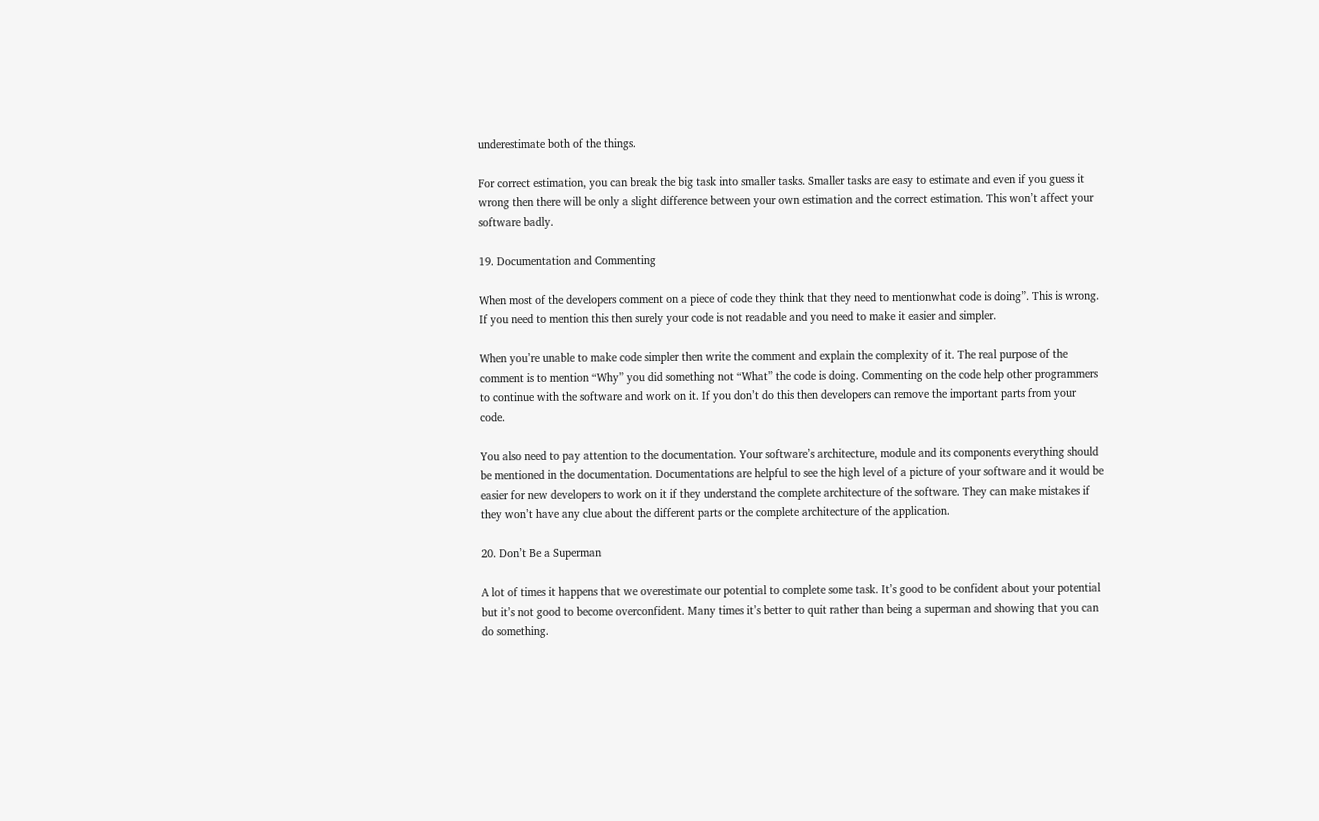underestimate both of the things.

For correct estimation, you can break the big task into smaller tasks. Smaller tasks are easy to estimate and even if you guess it wrong then there will be only a slight difference between your own estimation and the correct estimation. This won’t affect your software badly.

19. Documentation and Commenting

When most of the developers comment on a piece of code they think that they need to mentionwhat code is doing”. This is wrong. If you need to mention this then surely your code is not readable and you need to make it easier and simpler.

When you’re unable to make code simpler then write the comment and explain the complexity of it. The real purpose of the comment is to mention “Why” you did something not “What” the code is doing. Commenting on the code help other programmers to continue with the software and work on it. If you don’t do this then developers can remove the important parts from your code.

You also need to pay attention to the documentation. Your software’s architecture, module and its components everything should be mentioned in the documentation. Documentations are helpful to see the high level of a picture of your software and it would be easier for new developers to work on it if they understand the complete architecture of the software. They can make mistakes if they won’t have any clue about the different parts or the complete architecture of the application.

20. Don’t Be a Superman

A lot of times it happens that we overestimate our potential to complete some task. It’s good to be confident about your potential but it’s not good to become overconfident. Many times it’s better to quit rather than being a superman and showing that you can do something.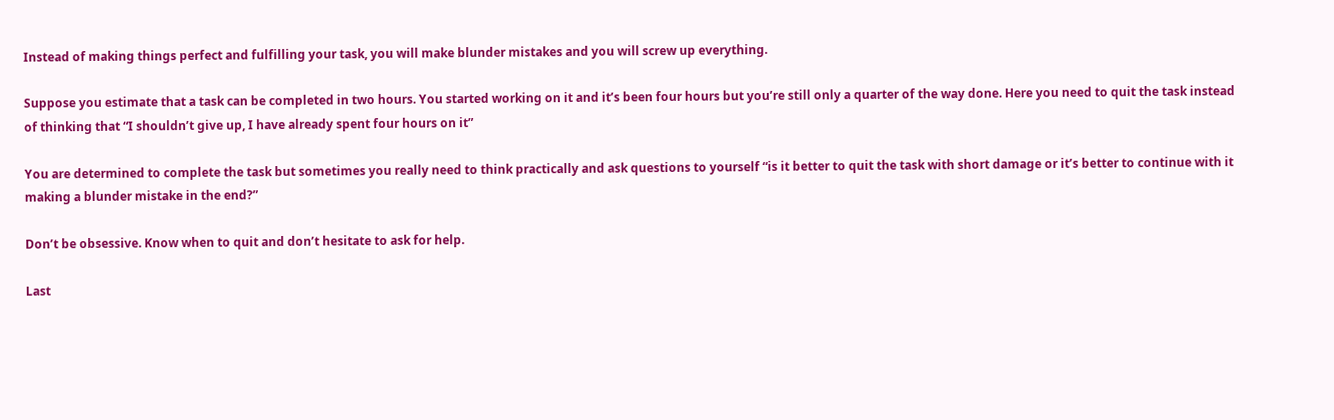Instead of making things perfect and fulfilling your task, you will make blunder mistakes and you will screw up everything.

Suppose you estimate that a task can be completed in two hours. You started working on it and it’s been four hours but you’re still only a quarter of the way done. Here you need to quit the task instead of thinking that “I shouldn’t give up, I have already spent four hours on it”

You are determined to complete the task but sometimes you really need to think practically and ask questions to yourself “is it better to quit the task with short damage or it’s better to continue with it making a blunder mistake in the end?”

Don’t be obsessive. Know when to quit and don’t hesitate to ask for help.

Last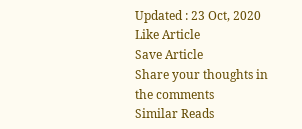Updated : 23 Oct, 2020
Like Article
Save Article
Share your thoughts in the comments
Similar Reads